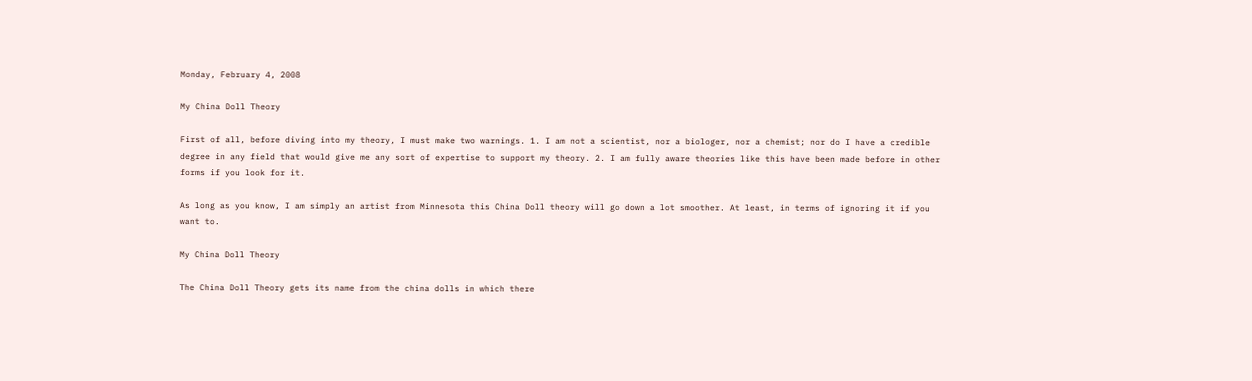Monday, February 4, 2008

My China Doll Theory

First of all, before diving into my theory, I must make two warnings. 1. I am not a scientist, nor a biologer, nor a chemist; nor do I have a credible degree in any field that would give me any sort of expertise to support my theory. 2. I am fully aware theories like this have been made before in other forms if you look for it.

As long as you know, I am simply an artist from Minnesota this China Doll theory will go down a lot smoother. At least, in terms of ignoring it if you want to.

My China Doll Theory

The China Doll Theory gets its name from the china dolls in which there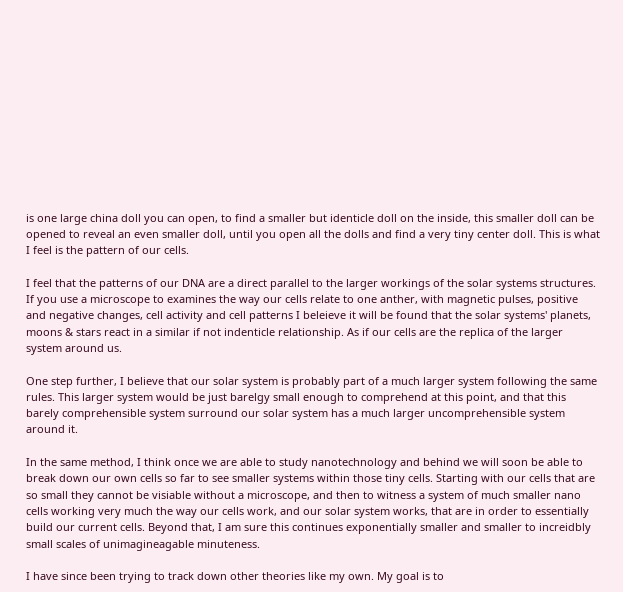is one large china doll you can open, to find a smaller but identicle doll on the inside, this smaller doll can be opened to reveal an even smaller doll, until you open all the dolls and find a very tiny center doll. This is what I feel is the pattern of our cells.

I feel that the patterns of our DNA are a direct parallel to the larger workings of the solar systems structures. If you use a microscope to examines the way our cells relate to one anther, with magnetic pulses, positive and negative changes, cell activity and cell patterns I beleieve it will be found that the solar systems' planets, moons & stars react in a similar if not indenticle relationship. As if our cells are the replica of the larger system around us.

One step further, I believe that our solar system is probably part of a much larger system following the same rules. This larger system would be just barelgy small enough to comprehend at this point, and that this barely comprehensible system surround our solar system has a much larger uncomprehensible system around it.

In the same method, I think once we are able to study nanotechnology and behind we will soon be able to break down our own cells so far to see smaller systems within those tiny cells. Starting with our cells that are so small they cannot be visiable without a microscope, and then to witness a system of much smaller nano cells working very much the way our cells work, and our solar system works, that are in order to essentially build our current cells. Beyond that, I am sure this continues exponentially smaller and smaller to increidbly small scales of unimagineagable minuteness.

I have since been trying to track down other theories like my own. My goal is to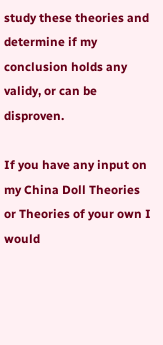study these theories and determine if my conclusion holds any validy, or can be disproven.

If you have any input on my China Doll Theories or Theories of your own I would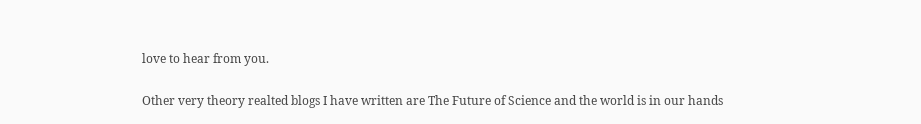love to hear from you.

Other very theory realted blogs I have written are The Future of Science and the world is in our hands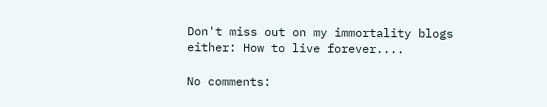Don't miss out on my immortality blogs either: How to live forever....

No comments: